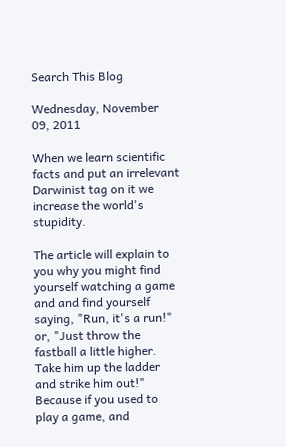Search This Blog

Wednesday, November 09, 2011

When we learn scientific facts and put an irrelevant Darwinist tag on it we increase the world's stupidity.

The article will explain to you why you might find yourself watching a game and and find yourself saying, "Run, it's a run!" or, "Just throw the fastball a little higher.  Take him up the ladder and strike him out!"   Because if you used to play a game, and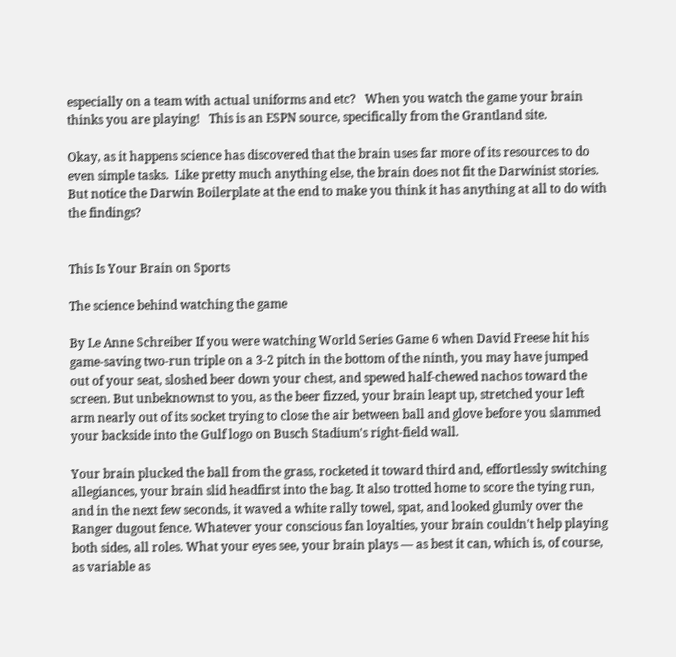especially on a team with actual uniforms and etc?   When you watch the game your brain thinks you are playing!   This is an ESPN source, specifically from the Grantland site.

Okay, as it happens science has discovered that the brain uses far more of its resources to do even simple tasks.  Like pretty much anything else, the brain does not fit the Darwinist stories.  But notice the Darwin Boilerplate at the end to make you think it has anything at all to do with the findings?


This Is Your Brain on Sports

The science behind watching the game

By Le Anne Schreiber If you were watching World Series Game 6 when David Freese hit his game-saving two-run triple on a 3-2 pitch in the bottom of the ninth, you may have jumped out of your seat, sloshed beer down your chest, and spewed half-chewed nachos toward the screen. But unbeknownst to you, as the beer fizzed, your brain leapt up, stretched your left arm nearly out of its socket trying to close the air between ball and glove before you slammed your backside into the Gulf logo on Busch Stadium's right-field wall.

Your brain plucked the ball from the grass, rocketed it toward third and, effortlessly switching allegiances, your brain slid headfirst into the bag. It also trotted home to score the tying run, and in the next few seconds, it waved a white rally towel, spat, and looked glumly over the Ranger dugout fence. Whatever your conscious fan loyalties, your brain couldn't help playing both sides, all roles. What your eyes see, your brain plays — as best it can, which is, of course, as variable as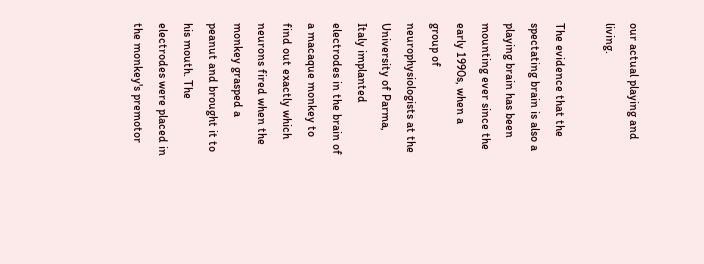our actual playing and living.

The evidence that the spectating brain is also a playing brain has been mounting ever since the early 1990s, when a group of neurophysiologists at the University of Parma, Italy implanted electrodes in the brain of a macaque monkey to find out exactly which neurons fired when the monkey grasped a peanut and brought it to his mouth. The electrodes were placed in the monkey's premotor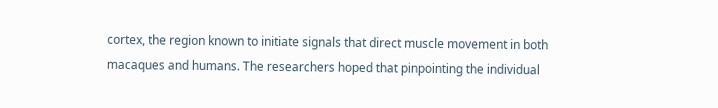cortex, the region known to initiate signals that direct muscle movement in both macaques and humans. The researchers hoped that pinpointing the individual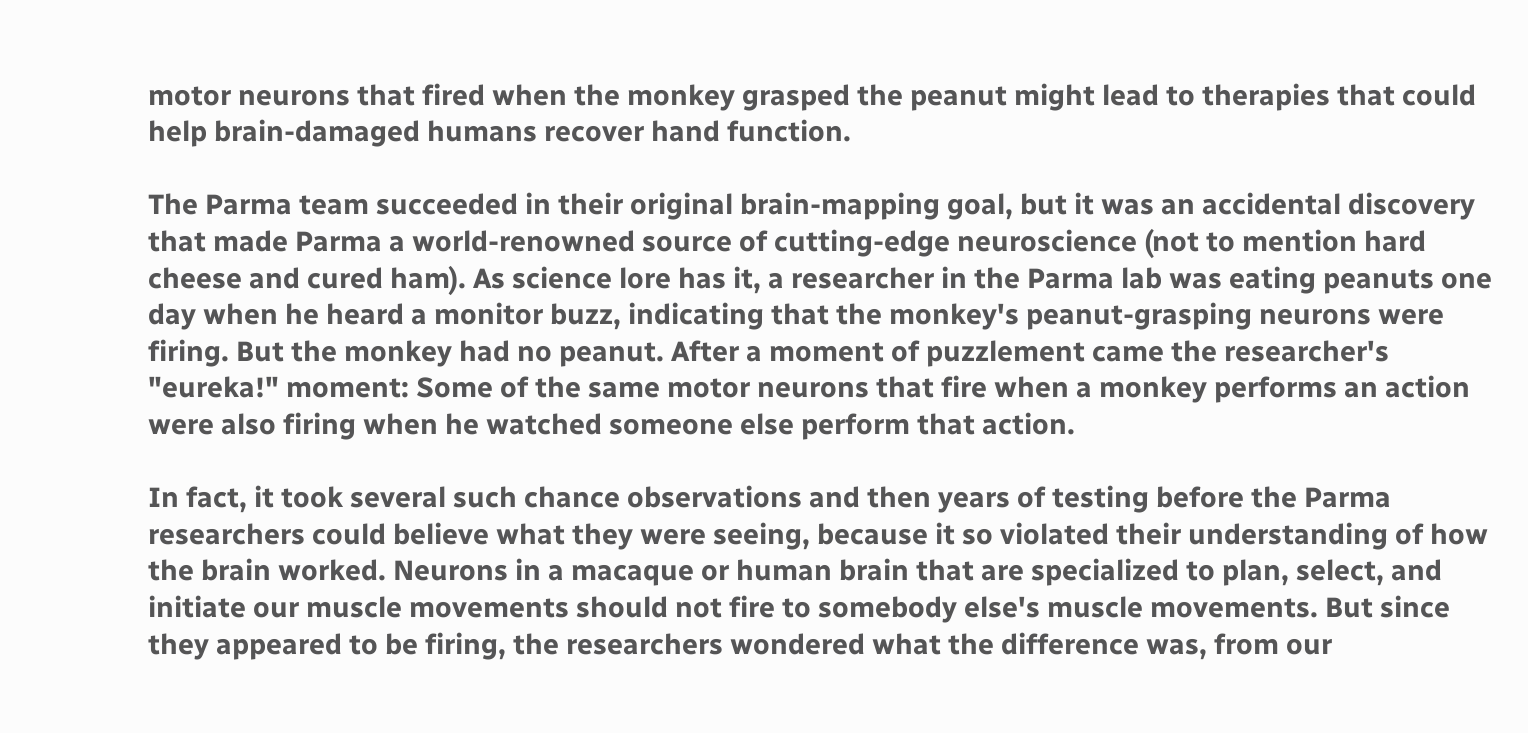motor neurons that fired when the monkey grasped the peanut might lead to therapies that could help brain-damaged humans recover hand function.

The Parma team succeeded in their original brain-mapping goal, but it was an accidental discovery that made Parma a world-renowned source of cutting-edge neuroscience (not to mention hard cheese and cured ham). As science lore has it, a researcher in the Parma lab was eating peanuts one day when he heard a monitor buzz, indicating that the monkey's peanut-grasping neurons were firing. But the monkey had no peanut. After a moment of puzzlement came the researcher's "eureka!" moment: Some of the same motor neurons that fire when a monkey performs an action were also firing when he watched someone else perform that action.

In fact, it took several such chance observations and then years of testing before the Parma researchers could believe what they were seeing, because it so violated their understanding of how the brain worked. Neurons in a macaque or human brain that are specialized to plan, select, and initiate our muscle movements should not fire to somebody else's muscle movements. But since they appeared to be firing, the researchers wondered what the difference was, from our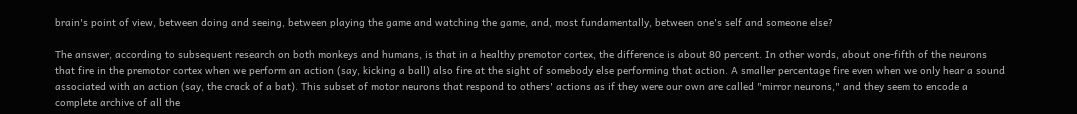brain's point of view, between doing and seeing, between playing the game and watching the game, and, most fundamentally, between one's self and someone else?

The answer, according to subsequent research on both monkeys and humans, is that in a healthy premotor cortex, the difference is about 80 percent. In other words, about one-fifth of the neurons that fire in the premotor cortex when we perform an action (say, kicking a ball) also fire at the sight of somebody else performing that action. A smaller percentage fire even when we only hear a sound associated with an action (say, the crack of a bat). This subset of motor neurons that respond to others' actions as if they were our own are called "mirror neurons," and they seem to encode a complete archive of all the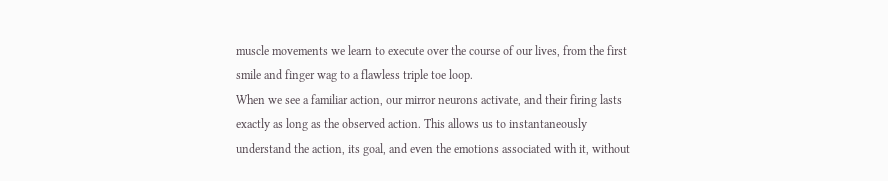muscle movements we learn to execute over the course of our lives, from the first smile and finger wag to a flawless triple toe loop.
When we see a familiar action, our mirror neurons activate, and their firing lasts exactly as long as the observed action. This allows us to instantaneously understand the action, its goal, and even the emotions associated with it, without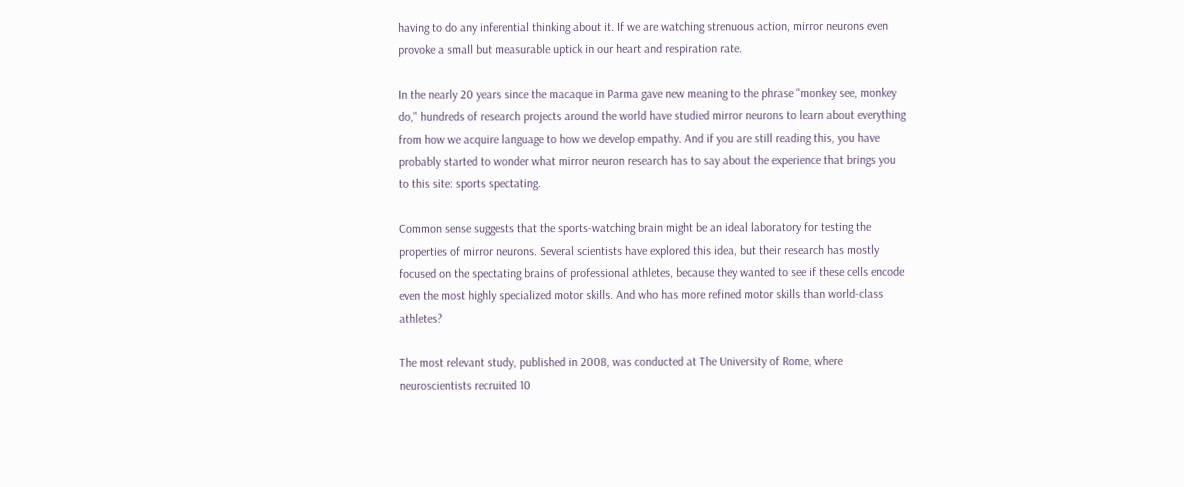having to do any inferential thinking about it. If we are watching strenuous action, mirror neurons even provoke a small but measurable uptick in our heart and respiration rate.

In the nearly 20 years since the macaque in Parma gave new meaning to the phrase "monkey see, monkey do," hundreds of research projects around the world have studied mirror neurons to learn about everything from how we acquire language to how we develop empathy. And if you are still reading this, you have probably started to wonder what mirror neuron research has to say about the experience that brings you to this site: sports spectating.

Common sense suggests that the sports-watching brain might be an ideal laboratory for testing the properties of mirror neurons. Several scientists have explored this idea, but their research has mostly focused on the spectating brains of professional athletes, because they wanted to see if these cells encode even the most highly specialized motor skills. And who has more refined motor skills than world-class athletes?

The most relevant study, published in 2008, was conducted at The University of Rome, where neuroscientists recruited 10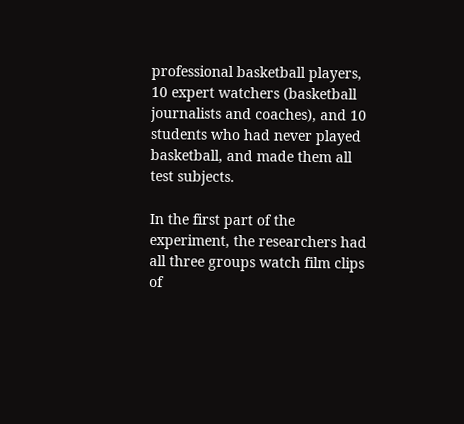professional basketball players, 10 expert watchers (basketball journalists and coaches), and 10 students who had never played basketball, and made them all test subjects.

In the first part of the experiment, the researchers had all three groups watch film clips of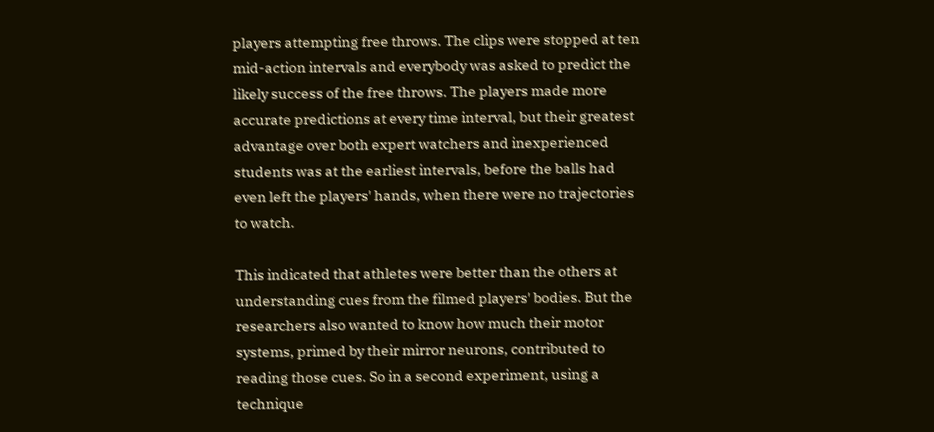players attempting free throws. The clips were stopped at ten mid-action intervals and everybody was asked to predict the likely success of the free throws. The players made more accurate predictions at every time interval, but their greatest advantage over both expert watchers and inexperienced students was at the earliest intervals, before the balls had even left the players' hands, when there were no trajectories to watch.

This indicated that athletes were better than the others at understanding cues from the filmed players' bodies. But the researchers also wanted to know how much their motor systems, primed by their mirror neurons, contributed to reading those cues. So in a second experiment, using a technique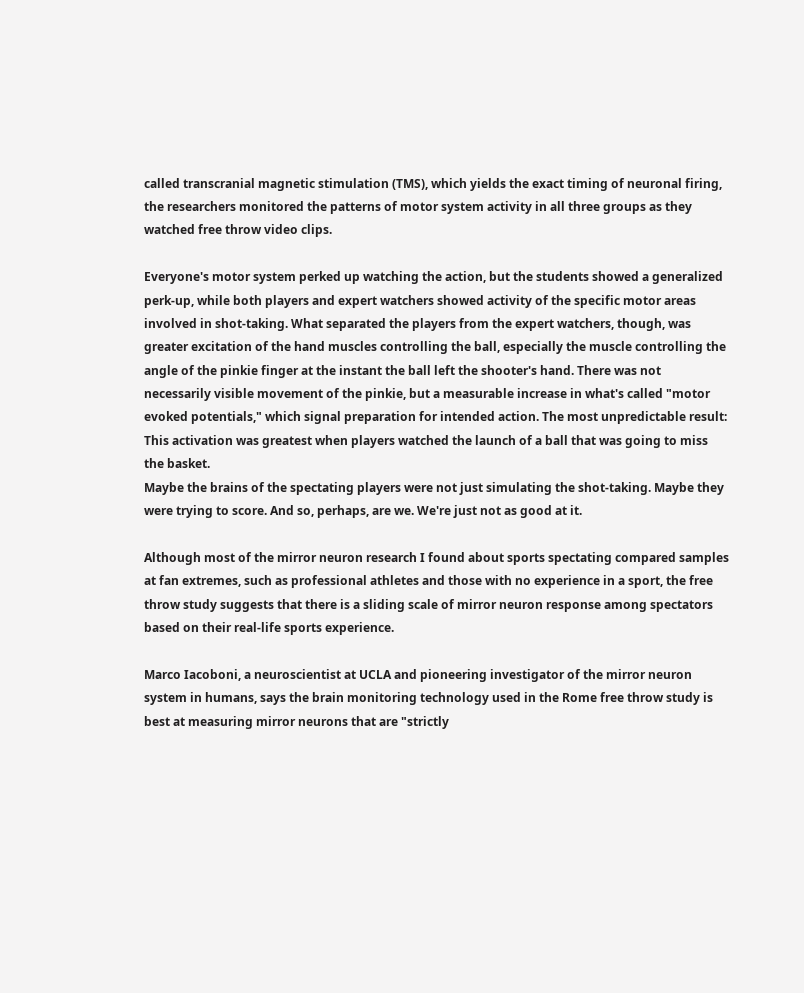called transcranial magnetic stimulation (TMS), which yields the exact timing of neuronal firing, the researchers monitored the patterns of motor system activity in all three groups as they watched free throw video clips.

Everyone's motor system perked up watching the action, but the students showed a generalized perk-up, while both players and expert watchers showed activity of the specific motor areas involved in shot-taking. What separated the players from the expert watchers, though, was greater excitation of the hand muscles controlling the ball, especially the muscle controlling the angle of the pinkie finger at the instant the ball left the shooter's hand. There was not necessarily visible movement of the pinkie, but a measurable increase in what's called "motor evoked potentials," which signal preparation for intended action. The most unpredictable result: This activation was greatest when players watched the launch of a ball that was going to miss the basket.
Maybe the brains of the spectating players were not just simulating the shot-taking. Maybe they were trying to score. And so, perhaps, are we. We're just not as good at it.

Although most of the mirror neuron research I found about sports spectating compared samples at fan extremes, such as professional athletes and those with no experience in a sport, the free throw study suggests that there is a sliding scale of mirror neuron response among spectators based on their real-life sports experience.

Marco Iacoboni, a neuroscientist at UCLA and pioneering investigator of the mirror neuron system in humans, says the brain monitoring technology used in the Rome free throw study is best at measuring mirror neurons that are "strictly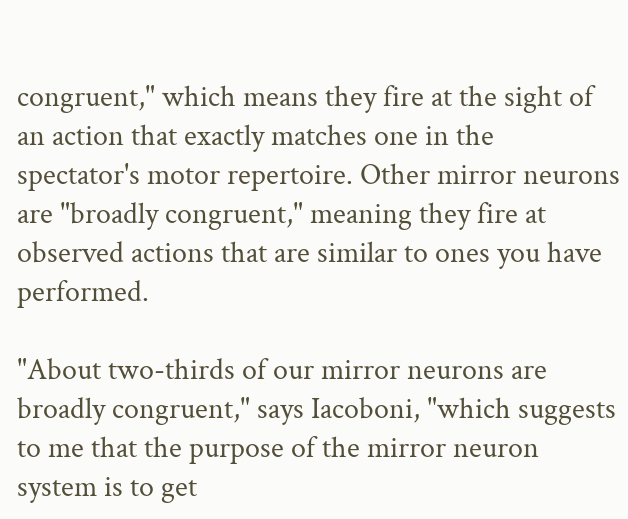congruent," which means they fire at the sight of an action that exactly matches one in the spectator's motor repertoire. Other mirror neurons are "broadly congruent," meaning they fire at observed actions that are similar to ones you have performed.

"About two-thirds of our mirror neurons are broadly congruent," says Iacoboni, "which suggests to me that the purpose of the mirror neuron system is to get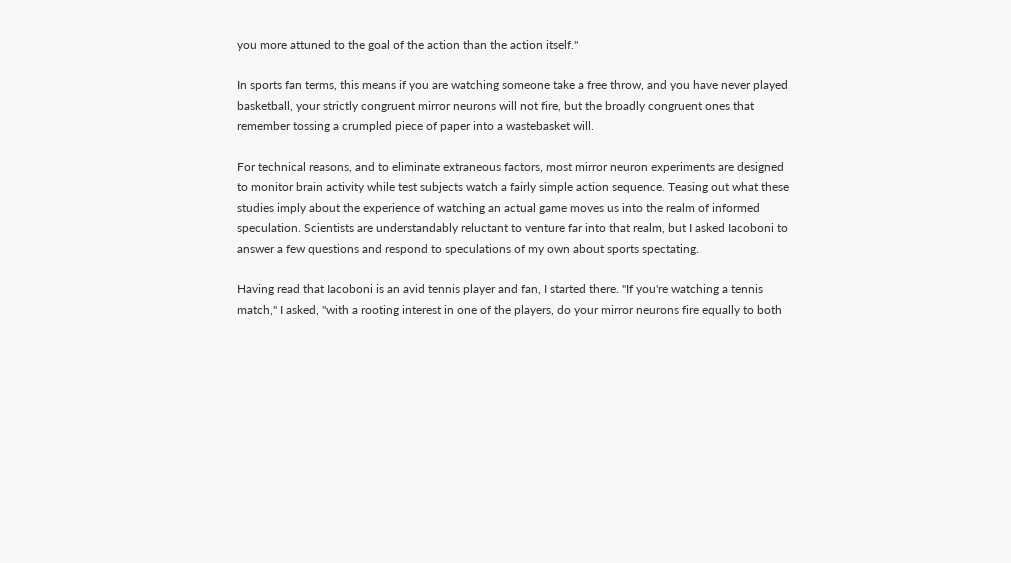you more attuned to the goal of the action than the action itself."

In sports fan terms, this means if you are watching someone take a free throw, and you have never played basketball, your strictly congruent mirror neurons will not fire, but the broadly congruent ones that remember tossing a crumpled piece of paper into a wastebasket will.

For technical reasons, and to eliminate extraneous factors, most mirror neuron experiments are designed to monitor brain activity while test subjects watch a fairly simple action sequence. Teasing out what these studies imply about the experience of watching an actual game moves us into the realm of informed speculation. Scientists are understandably reluctant to venture far into that realm, but I asked Iacoboni to answer a few questions and respond to speculations of my own about sports spectating.

Having read that Iacoboni is an avid tennis player and fan, I started there. "If you're watching a tennis match," I asked, "with a rooting interest in one of the players, do your mirror neurons fire equally to both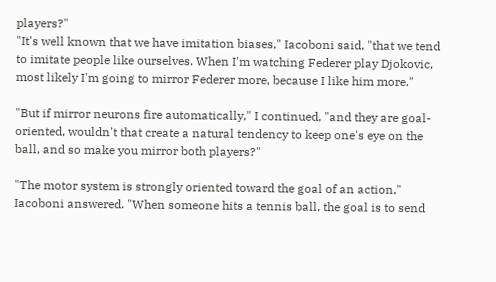players?"
"It's well known that we have imitation biases," Iacoboni said, "that we tend to imitate people like ourselves. When I'm watching Federer play Djokovic, most likely I'm going to mirror Federer more, because I like him more."

"But if mirror neurons fire automatically," I continued, "and they are goal-oriented, wouldn't that create a natural tendency to keep one's eye on the ball, and so make you mirror both players?"

"The motor system is strongly oriented toward the goal of an action," Iacoboni answered. "When someone hits a tennis ball, the goal is to send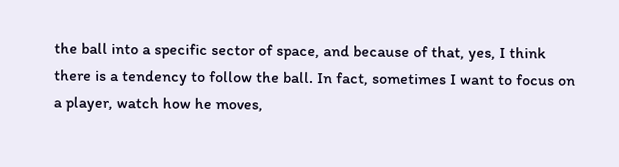the ball into a specific sector of space, and because of that, yes, I think there is a tendency to follow the ball. In fact, sometimes I want to focus on a player, watch how he moves,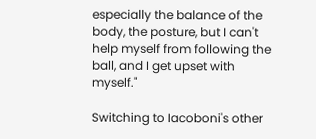especially the balance of the body, the posture, but I can't help myself from following the ball, and I get upset with myself."

Switching to Iacoboni's other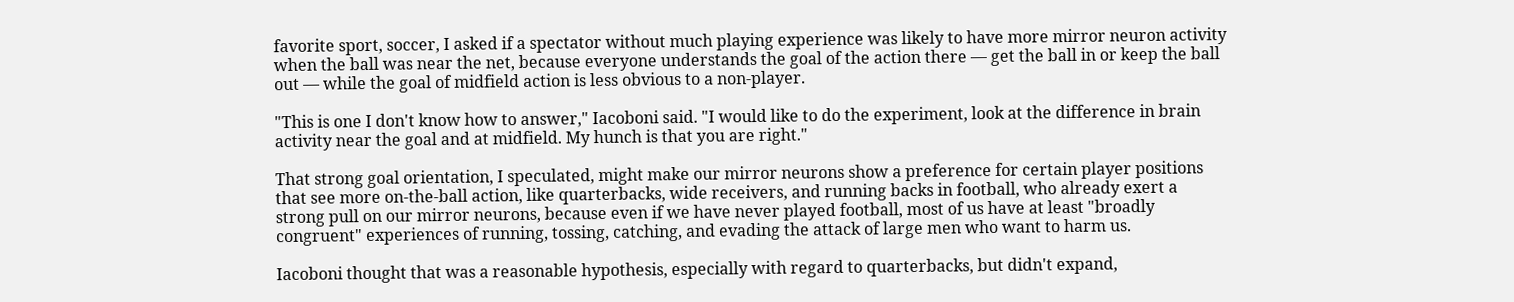favorite sport, soccer, I asked if a spectator without much playing experience was likely to have more mirror neuron activity when the ball was near the net, because everyone understands the goal of the action there — get the ball in or keep the ball out — while the goal of midfield action is less obvious to a non-player.

"This is one I don't know how to answer," Iacoboni said. "I would like to do the experiment, look at the difference in brain activity near the goal and at midfield. My hunch is that you are right."

That strong goal orientation, I speculated, might make our mirror neurons show a preference for certain player positions that see more on-the-ball action, like quarterbacks, wide receivers, and running backs in football, who already exert a strong pull on our mirror neurons, because even if we have never played football, most of us have at least "broadly congruent" experiences of running, tossing, catching, and evading the attack of large men who want to harm us.

Iacoboni thought that was a reasonable hypothesis, especially with regard to quarterbacks, but didn't expand,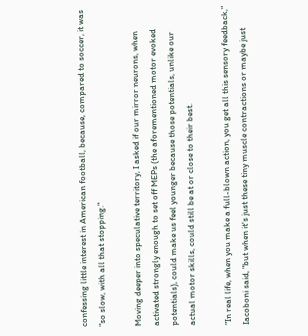confessing little interest in American football, because, compared to soccer, it was "so slow, with all that stopping."

Moving deeper into speculative territory, I asked if our mirror neurons, when activated strongly enough to set off MEPs (the aforementioned motor evoked potentials), could make us feel younger because those potentials, unlike our actual motor skills, could still be at or close to their best.

"In real life, when you make a full-blown action, you get all this sensory feedback," Iacoboni said, "but when it's just these tiny muscle contractions or maybe just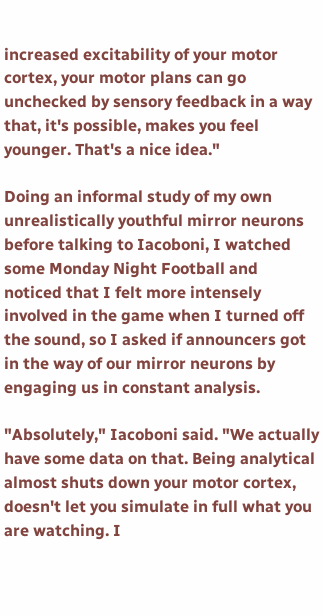increased excitability of your motor cortex, your motor plans can go unchecked by sensory feedback in a way that, it's possible, makes you feel younger. That's a nice idea."

Doing an informal study of my own unrealistically youthful mirror neurons before talking to Iacoboni, I watched some Monday Night Football and noticed that I felt more intensely involved in the game when I turned off the sound, so I asked if announcers got in the way of our mirror neurons by engaging us in constant analysis.

"Absolutely," Iacoboni said. "We actually have some data on that. Being analytical almost shuts down your motor cortex, doesn't let you simulate in full what you are watching. I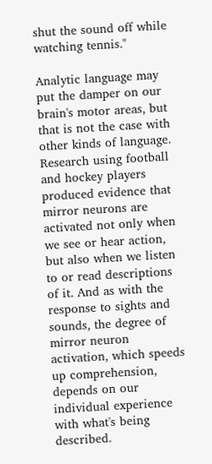shut the sound off while watching tennis."

Analytic language may put the damper on our brain's motor areas, but that is not the case with other kinds of language. Research using football and hockey players produced evidence that mirror neurons are activated not only when we see or hear action, but also when we listen to or read descriptions of it. And as with the response to sights and sounds, the degree of mirror neuron activation, which speeds up comprehension, depends on our individual experience with what's being described.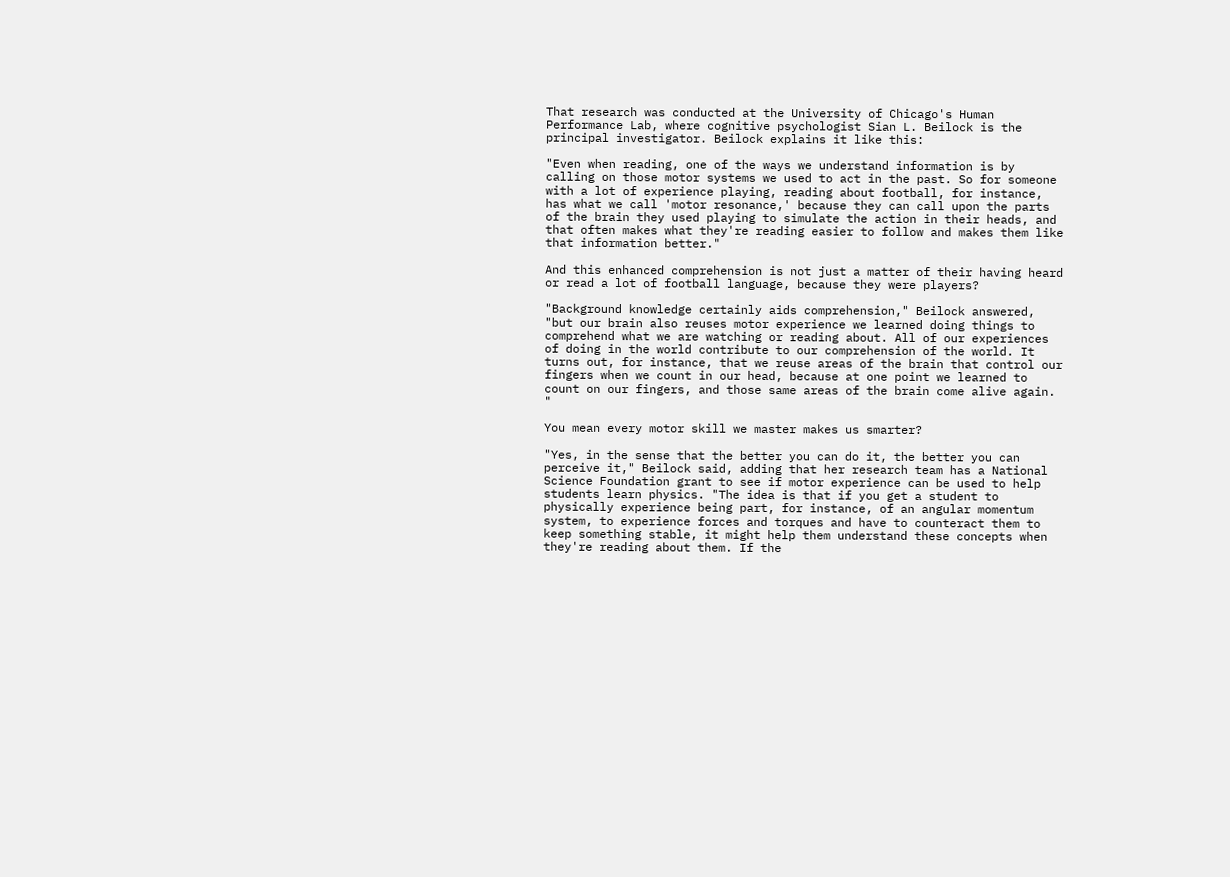That research was conducted at the University of Chicago's Human Performance Lab, where cognitive psychologist Sian L. Beilock is the principal investigator. Beilock explains it like this:

"Even when reading, one of the ways we understand information is by calling on those motor systems we used to act in the past. So for someone with a lot of experience playing, reading about football, for instance, has what we call 'motor resonance,' because they can call upon the parts of the brain they used playing to simulate the action in their heads, and that often makes what they're reading easier to follow and makes them like that information better."

And this enhanced comprehension is not just a matter of their having heard or read a lot of football language, because they were players?

"Background knowledge certainly aids comprehension," Beilock answered, "but our brain also reuses motor experience we learned doing things to comprehend what we are watching or reading about. All of our experiences of doing in the world contribute to our comprehension of the world. It turns out, for instance, that we reuse areas of the brain that control our fingers when we count in our head, because at one point we learned to count on our fingers, and those same areas of the brain come alive again. "

You mean every motor skill we master makes us smarter?

"Yes, in the sense that the better you can do it, the better you can perceive it," Beilock said, adding that her research team has a National Science Foundation grant to see if motor experience can be used to help students learn physics. "The idea is that if you get a student to physically experience being part, for instance, of an angular momentum system, to experience forces and torques and have to counteract them to keep something stable, it might help them understand these concepts when they're reading about them. If the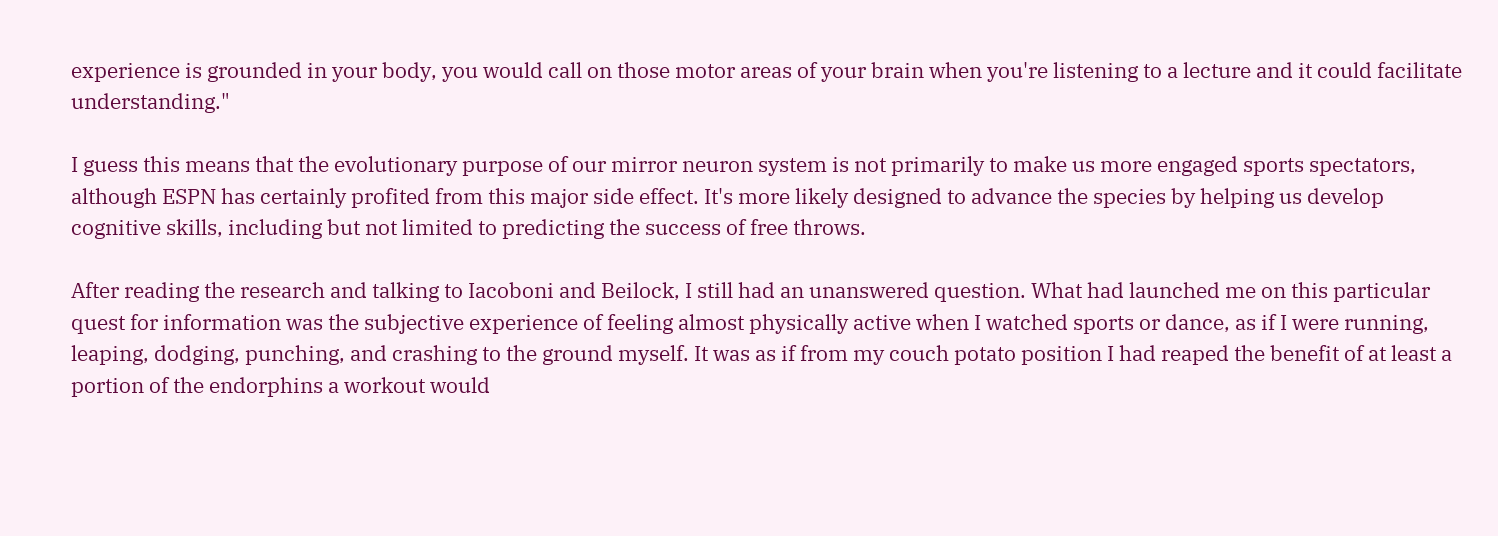experience is grounded in your body, you would call on those motor areas of your brain when you're listening to a lecture and it could facilitate understanding."

I guess this means that the evolutionary purpose of our mirror neuron system is not primarily to make us more engaged sports spectators, although ESPN has certainly profited from this major side effect. It's more likely designed to advance the species by helping us develop cognitive skills, including but not limited to predicting the success of free throws.

After reading the research and talking to Iacoboni and Beilock, I still had an unanswered question. What had launched me on this particular quest for information was the subjective experience of feeling almost physically active when I watched sports or dance, as if I were running, leaping, dodging, punching, and crashing to the ground myself. It was as if from my couch potato position I had reaped the benefit of at least a portion of the endorphins a workout would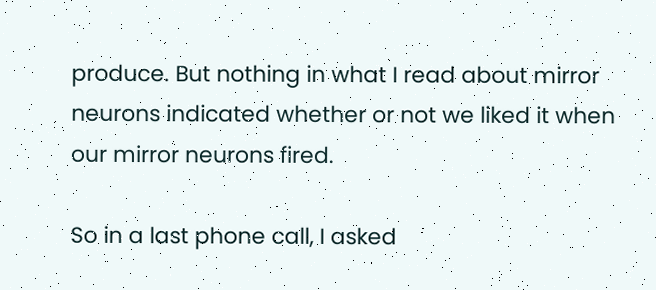produce. But nothing in what I read about mirror neurons indicated whether or not we liked it when our mirror neurons fired.

So in a last phone call, I asked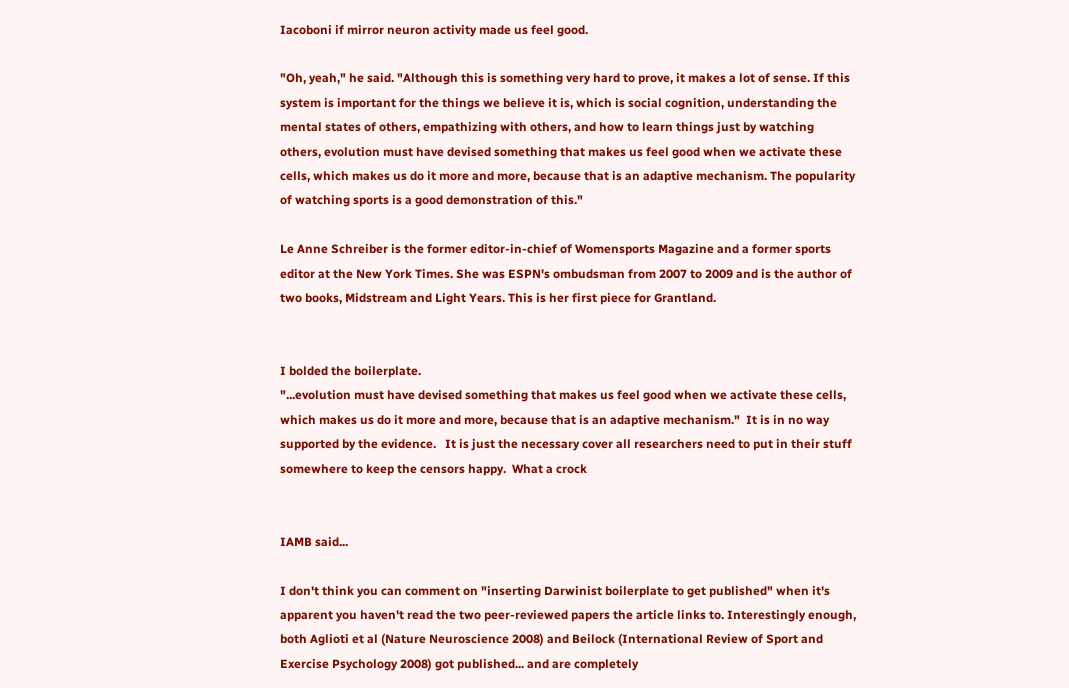Iacoboni if mirror neuron activity made us feel good.

"Oh, yeah," he said. "Although this is something very hard to prove, it makes a lot of sense. If this system is important for the things we believe it is, which is social cognition, understanding the mental states of others, empathizing with others, and how to learn things just by watching others, evolution must have devised something that makes us feel good when we activate these cells, which makes us do it more and more, because that is an adaptive mechanism. The popularity of watching sports is a good demonstration of this."

Le Anne Schreiber is the former editor-in-chief of Womensports Magazine and a former sports editor at the New York Times. She was ESPN's ombudsman from 2007 to 2009 and is the author of two books, Midstream and Light Years. This is her first piece for Grantland.


I bolded the boilerplate.
"...evolution must have devised something that makes us feel good when we activate these cells, which makes us do it more and more, because that is an adaptive mechanism."  It is in no way supported by the evidence.   It is just the necessary cover all researchers need to put in their stuff somewhere to keep the censors happy.  What a crock


IAMB said...

I don't think you can comment on "inserting Darwinist boilerplate to get published" when it's apparent you haven't read the two peer-reviewed papers the article links to. Interestingly enough, both Aglioti et al (Nature Neuroscience 2008) and Beilock (International Review of Sport and Exercise Psychology 2008) got published... and are completely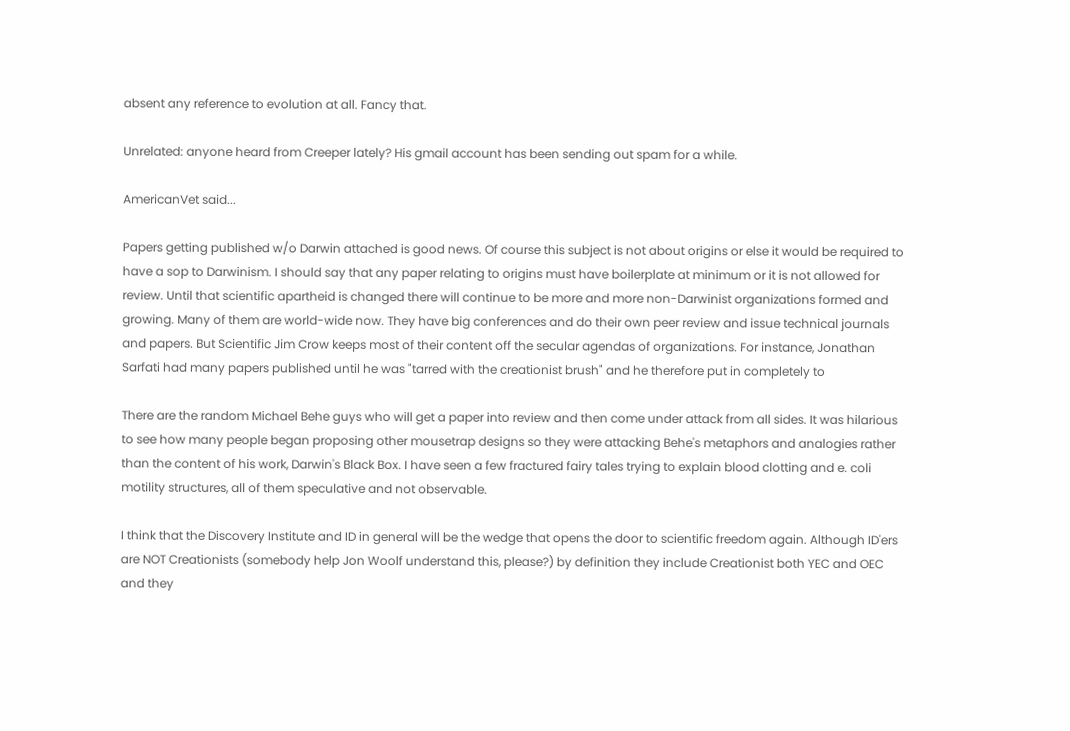absent any reference to evolution at all. Fancy that.

Unrelated: anyone heard from Creeper lately? His gmail account has been sending out spam for a while.

AmericanVet said...

Papers getting published w/o Darwin attached is good news. Of course this subject is not about origins or else it would be required to have a sop to Darwinism. I should say that any paper relating to origins must have boilerplate at minimum or it is not allowed for review. Until that scientific apartheid is changed there will continue to be more and more non-Darwinist organizations formed and growing. Many of them are world-wide now. They have big conferences and do their own peer review and issue technical journals and papers. But Scientific Jim Crow keeps most of their content off the secular agendas of organizations. For instance, Jonathan Sarfati had many papers published until he was "tarred with the creationist brush" and he therefore put in completely to

There are the random Michael Behe guys who will get a paper into review and then come under attack from all sides. It was hilarious to see how many people began proposing other mousetrap designs so they were attacking Behe's metaphors and analogies rather than the content of his work, Darwin's Black Box. I have seen a few fractured fairy tales trying to explain blood clotting and e. coli motility structures, all of them speculative and not observable.

I think that the Discovery Institute and ID in general will be the wedge that opens the door to scientific freedom again. Although ID'ers are NOT Creationists (somebody help Jon Woolf understand this, please?) by definition they include Creationist both YEC and OEC and they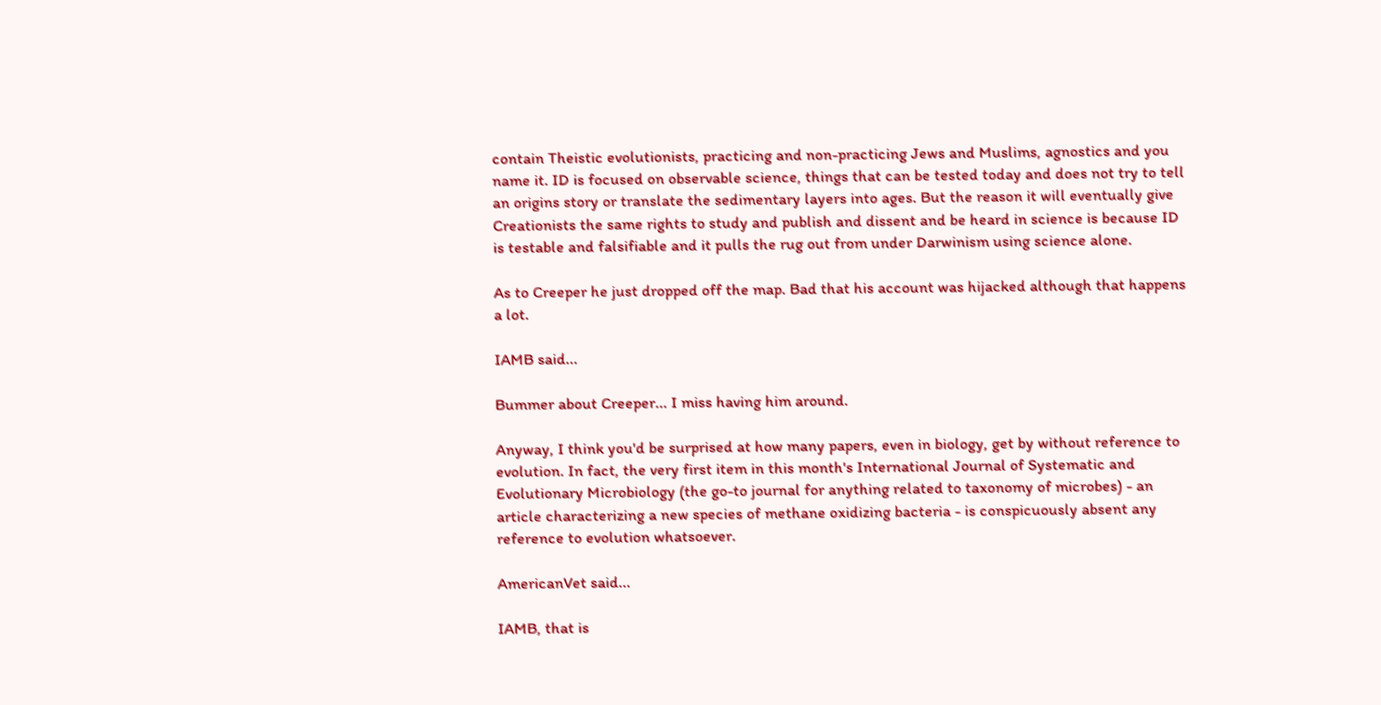contain Theistic evolutionists, practicing and non-practicing Jews and Muslims, agnostics and you name it. ID is focused on observable science, things that can be tested today and does not try to tell an origins story or translate the sedimentary layers into ages. But the reason it will eventually give Creationists the same rights to study and publish and dissent and be heard in science is because ID is testable and falsifiable and it pulls the rug out from under Darwinism using science alone.

As to Creeper he just dropped off the map. Bad that his account was hijacked although that happens a lot.

IAMB said...

Bummer about Creeper... I miss having him around.

Anyway, I think you'd be surprised at how many papers, even in biology, get by without reference to evolution. In fact, the very first item in this month's International Journal of Systematic and Evolutionary Microbiology (the go-to journal for anything related to taxonomy of microbes) - an article characterizing a new species of methane oxidizing bacteria - is conspicuously absent any reference to evolution whatsoever.

AmericanVet said...

IAMB, that is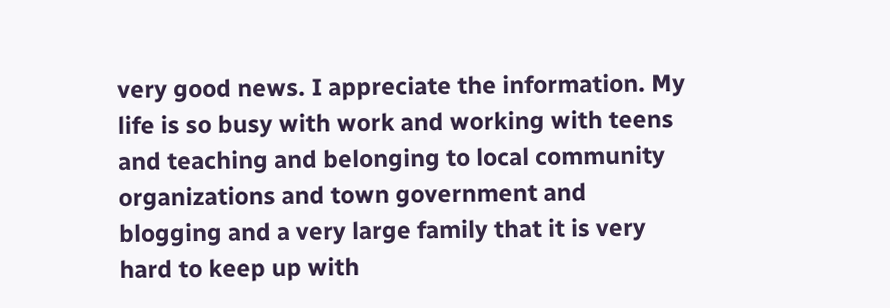very good news. I appreciate the information. My life is so busy with work and working with teens and teaching and belonging to local community organizations and town government and blogging and a very large family that it is very hard to keep up with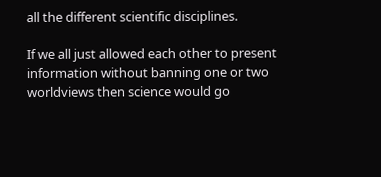all the different scientific disciplines.

If we all just allowed each other to present information without banning one or two worldviews then science would go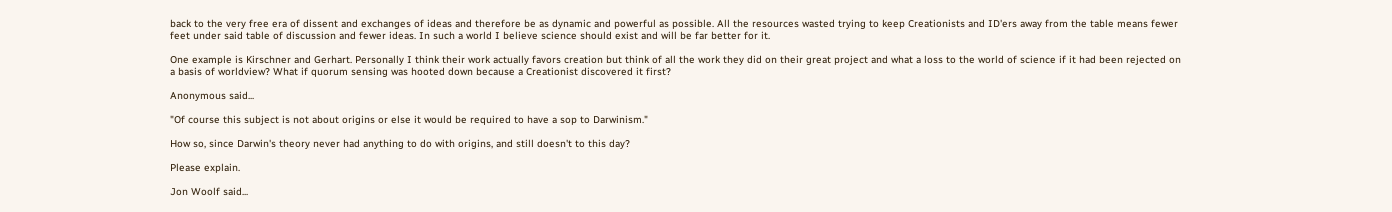back to the very free era of dissent and exchanges of ideas and therefore be as dynamic and powerful as possible. All the resources wasted trying to keep Creationists and ID'ers away from the table means fewer feet under said table of discussion and fewer ideas. In such a world I believe science should exist and will be far better for it.

One example is Kirschner and Gerhart. Personally I think their work actually favors creation but think of all the work they did on their great project and what a loss to the world of science if it had been rejected on a basis of worldview? What if quorum sensing was hooted down because a Creationist discovered it first?

Anonymous said...

"Of course this subject is not about origins or else it would be required to have a sop to Darwinism."

How so, since Darwin's theory never had anything to do with origins, and still doesn't to this day?

Please explain.

Jon Woolf said...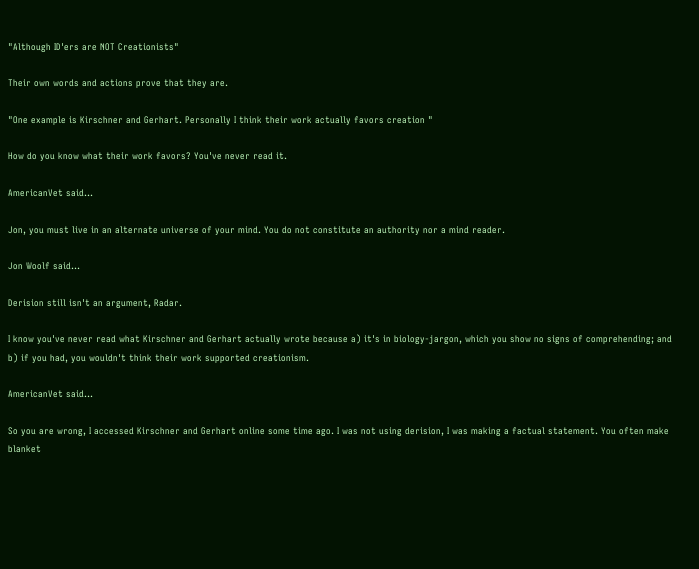"Although ID'ers are NOT Creationists"

Their own words and actions prove that they are.

"One example is Kirschner and Gerhart. Personally I think their work actually favors creation "

How do you know what their work favors? You've never read it.

AmericanVet said...

Jon, you must live in an alternate universe of your mind. You do not constitute an authority nor a mind reader.

Jon Woolf said...

Derision still isn't an argument, Radar.

I know you've never read what Kirschner and Gerhart actually wrote because a) it's in biology-jargon, which you show no signs of comprehending; and b) if you had, you wouldn't think their work supported creationism.

AmericanVet said...

So you are wrong, I accessed Kirschner and Gerhart online some time ago. I was not using derision, I was making a factual statement. You often make blanket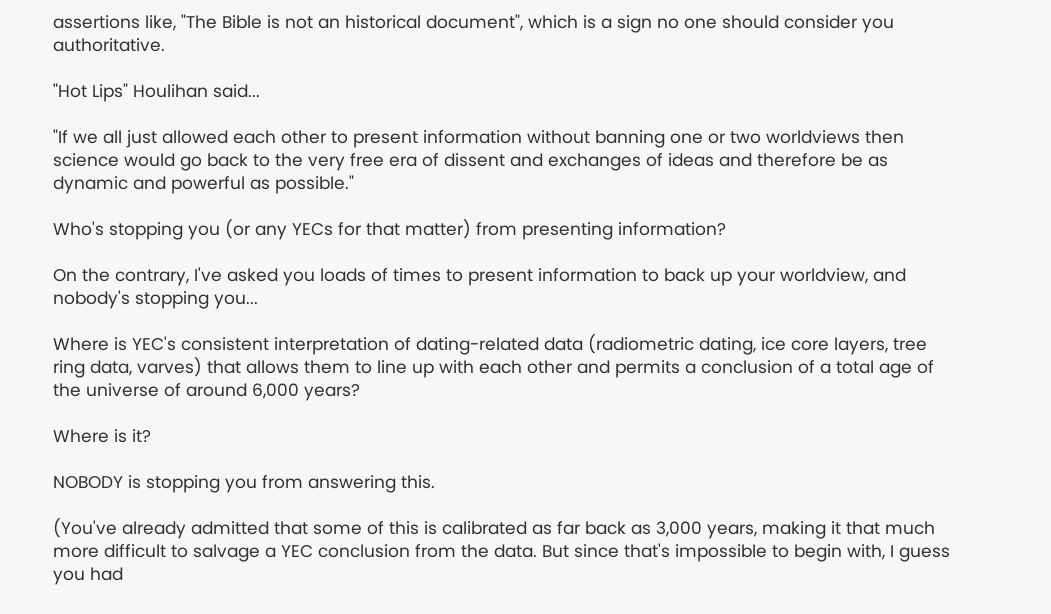assertions like, "The Bible is not an historical document", which is a sign no one should consider you authoritative.

"Hot Lips" Houlihan said...

"If we all just allowed each other to present information without banning one or two worldviews then science would go back to the very free era of dissent and exchanges of ideas and therefore be as dynamic and powerful as possible."

Who's stopping you (or any YECs for that matter) from presenting information?

On the contrary, I've asked you loads of times to present information to back up your worldview, and nobody's stopping you...

Where is YEC's consistent interpretation of dating-related data (radiometric dating, ice core layers, tree ring data, varves) that allows them to line up with each other and permits a conclusion of a total age of the universe of around 6,000 years?

Where is it?

NOBODY is stopping you from answering this.

(You've already admitted that some of this is calibrated as far back as 3,000 years, making it that much more difficult to salvage a YEC conclusion from the data. But since that's impossible to begin with, I guess you had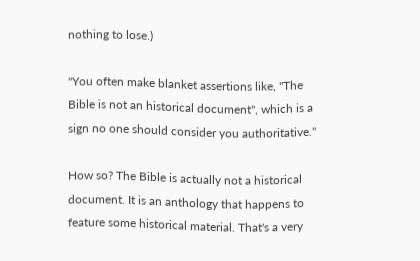nothing to lose.)

"You often make blanket assertions like, "The Bible is not an historical document", which is a sign no one should consider you authoritative."

How so? The Bible is actually not a historical document. It is an anthology that happens to feature some historical material. That's a very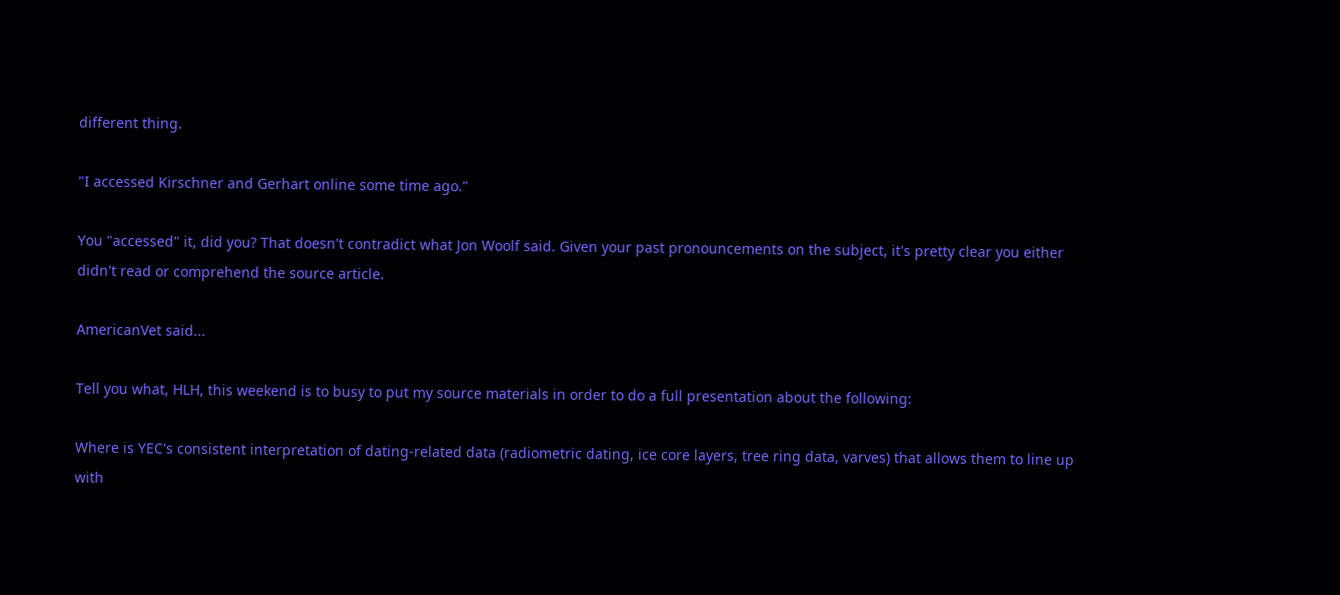different thing.

"I accessed Kirschner and Gerhart online some time ago."

You "accessed" it, did you? That doesn't contradict what Jon Woolf said. Given your past pronouncements on the subject, it's pretty clear you either didn't read or comprehend the source article.

AmericanVet said...

Tell you what, HLH, this weekend is to busy to put my source materials in order to do a full presentation about the following:

Where is YEC's consistent interpretation of dating-related data (radiometric dating, ice core layers, tree ring data, varves) that allows them to line up with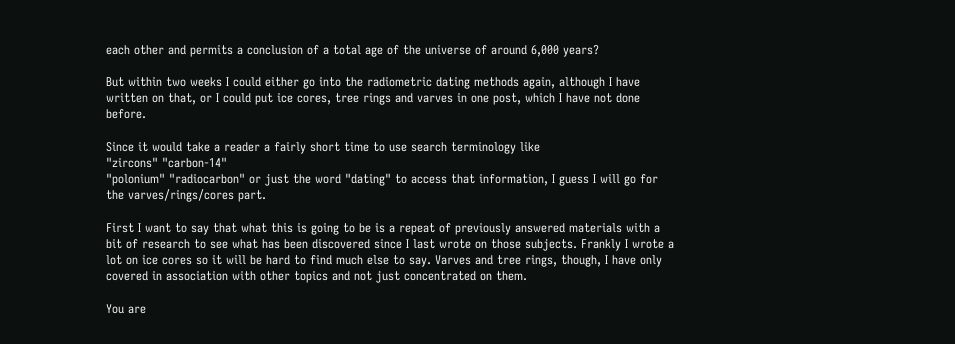each other and permits a conclusion of a total age of the universe of around 6,000 years?

But within two weeks I could either go into the radiometric dating methods again, although I have written on that, or I could put ice cores, tree rings and varves in one post, which I have not done before.

Since it would take a reader a fairly short time to use search terminology like
"zircons" "carbon-14"
"polonium" "radiocarbon" or just the word "dating" to access that information, I guess I will go for the varves/rings/cores part.

First I want to say that what this is going to be is a repeat of previously answered materials with a bit of research to see what has been discovered since I last wrote on those subjects. Frankly I wrote a lot on ice cores so it will be hard to find much else to say. Varves and tree rings, though, I have only covered in association with other topics and not just concentrated on them.

You are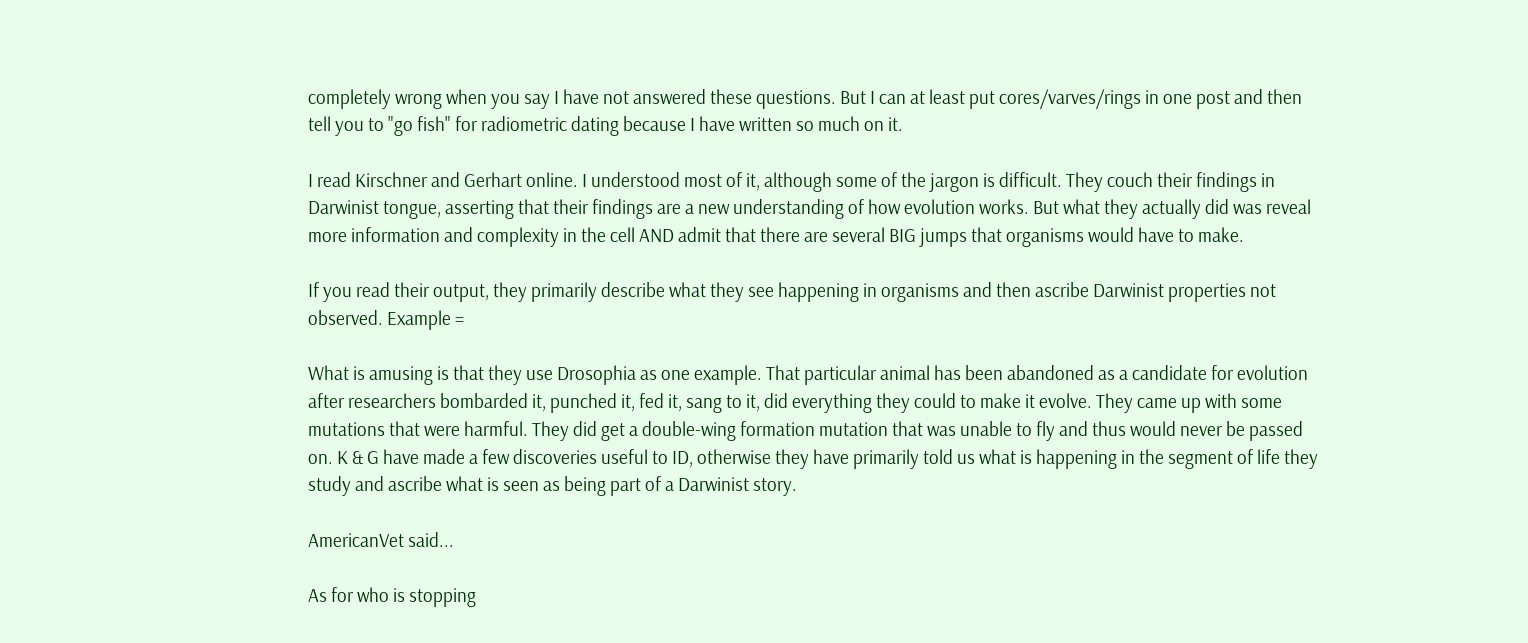completely wrong when you say I have not answered these questions. But I can at least put cores/varves/rings in one post and then tell you to "go fish" for radiometric dating because I have written so much on it.

I read Kirschner and Gerhart online. I understood most of it, although some of the jargon is difficult. They couch their findings in Darwinist tongue, asserting that their findings are a new understanding of how evolution works. But what they actually did was reveal more information and complexity in the cell AND admit that there are several BIG jumps that organisms would have to make.

If you read their output, they primarily describe what they see happening in organisms and then ascribe Darwinist properties not observed. Example =

What is amusing is that they use Drosophia as one example. That particular animal has been abandoned as a candidate for evolution after researchers bombarded it, punched it, fed it, sang to it, did everything they could to make it evolve. They came up with some mutations that were harmful. They did get a double-wing formation mutation that was unable to fly and thus would never be passed on. K & G have made a few discoveries useful to ID, otherwise they have primarily told us what is happening in the segment of life they study and ascribe what is seen as being part of a Darwinist story.

AmericanVet said...

As for who is stopping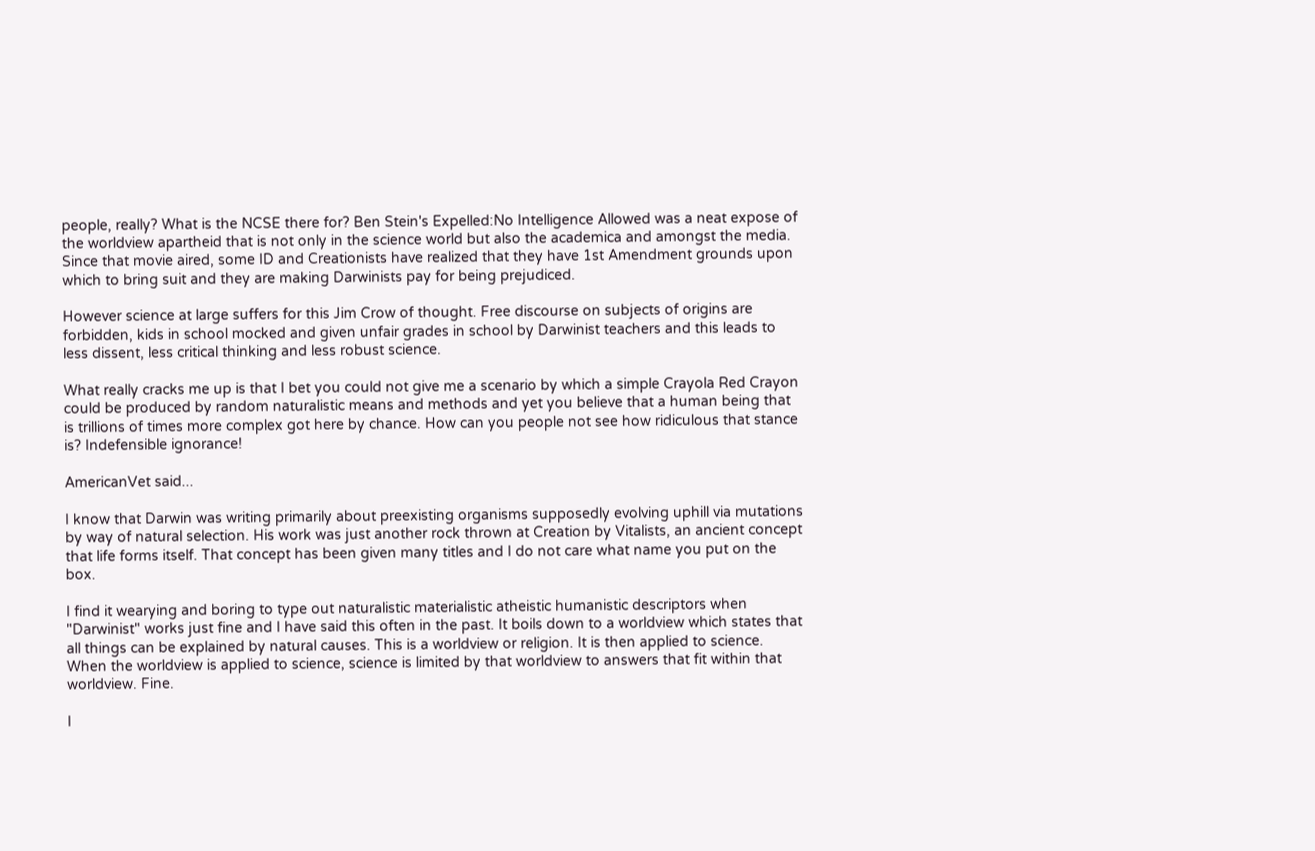people, really? What is the NCSE there for? Ben Stein's Expelled:No Intelligence Allowed was a neat expose of the worldview apartheid that is not only in the science world but also the academica and amongst the media. Since that movie aired, some ID and Creationists have realized that they have 1st Amendment grounds upon which to bring suit and they are making Darwinists pay for being prejudiced.

However science at large suffers for this Jim Crow of thought. Free discourse on subjects of origins are forbidden, kids in school mocked and given unfair grades in school by Darwinist teachers and this leads to less dissent, less critical thinking and less robust science.

What really cracks me up is that I bet you could not give me a scenario by which a simple Crayola Red Crayon could be produced by random naturalistic means and methods and yet you believe that a human being that is trillions of times more complex got here by chance. How can you people not see how ridiculous that stance is? Indefensible ignorance!

AmericanVet said...

I know that Darwin was writing primarily about preexisting organisms supposedly evolving uphill via mutations by way of natural selection. His work was just another rock thrown at Creation by Vitalists, an ancient concept that life forms itself. That concept has been given many titles and I do not care what name you put on the box.

I find it wearying and boring to type out naturalistic materialistic atheistic humanistic descriptors when "Darwinist" works just fine and I have said this often in the past. It boils down to a worldview which states that all things can be explained by natural causes. This is a worldview or religion. It is then applied to science. When the worldview is applied to science, science is limited by that worldview to answers that fit within that worldview. Fine.

I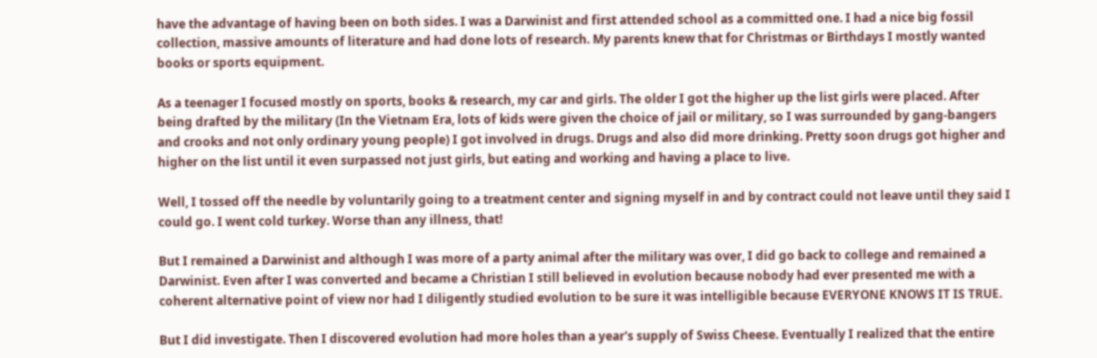have the advantage of having been on both sides. I was a Darwinist and first attended school as a committed one. I had a nice big fossil collection, massive amounts of literature and had done lots of research. My parents knew that for Christmas or Birthdays I mostly wanted books or sports equipment.

As a teenager I focused mostly on sports, books & research, my car and girls. The older I got the higher up the list girls were placed. After being drafted by the military (In the Vietnam Era, lots of kids were given the choice of jail or military, so I was surrounded by gang-bangers and crooks and not only ordinary young people) I got involved in drugs. Drugs and also did more drinking. Pretty soon drugs got higher and higher on the list until it even surpassed not just girls, but eating and working and having a place to live.

Well, I tossed off the needle by voluntarily going to a treatment center and signing myself in and by contract could not leave until they said I could go. I went cold turkey. Worse than any illness, that!

But I remained a Darwinist and although I was more of a party animal after the military was over, I did go back to college and remained a Darwinist. Even after I was converted and became a Christian I still believed in evolution because nobody had ever presented me with a coherent alternative point of view nor had I diligently studied evolution to be sure it was intelligible because EVERYONE KNOWS IT IS TRUE.

But I did investigate. Then I discovered evolution had more holes than a year's supply of Swiss Cheese. Eventually I realized that the entire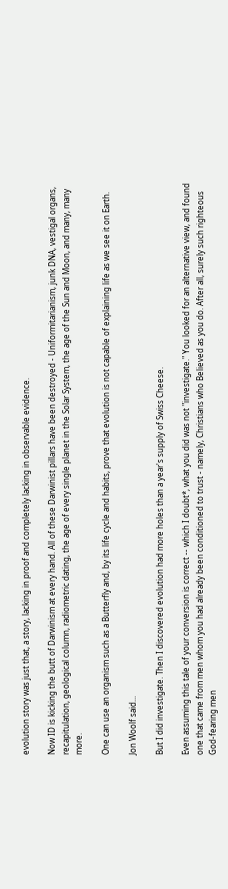evolution story was just that, a story, lacking in proof and completely lacking in observable evidence.

Now ID is kicking the butt of Darwinism at every hand. All of these Darwinist pillars have been destroyed - Uniformitarianism, junk DNA, vestigal organs, recapitulation, geological column, radiometric dating, the age of every single planet in the Solar System, the age of the Sun and Moon, and many, many more.

One can use an organism such as a Butterfly and, by its life cycle and habits, prove that evolution is not capable of explaining life as we see it on Earth.

Jon Woolf said...

But I did investigate. Then I discovered evolution had more holes than a year's supply of Swiss Cheese.

Even assuming this tale of your conversion is correct -- which I doubt*, what you did was not "investigate." You looked for an alternative view, and found one that came from men whom you had already been conditioned to trust - namely, Christians who Believed as you do. After all, surely such righteous God-fearing men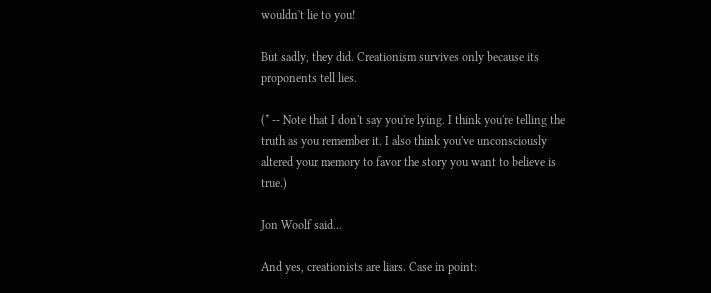wouldn't lie to you!

But sadly, they did. Creationism survives only because its proponents tell lies.

(* -- Note that I don't say you're lying. I think you're telling the truth as you remember it. I also think you've unconsciously altered your memory to favor the story you want to believe is true.)

Jon Woolf said...

And yes, creationists are liars. Case in point: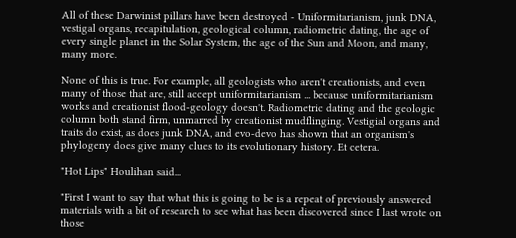All of these Darwinist pillars have been destroyed - Uniformitarianism, junk DNA, vestigal organs, recapitulation, geological column, radiometric dating, the age of every single planet in the Solar System, the age of the Sun and Moon, and many, many more.

None of this is true. For example, all geologists who aren't creationists, and even many of those that are, still accept uniformitarianism ... because uniformitarianism works and creationist flood-geology doesn't. Radiometric dating and the geologic column both stand firm, unmarred by creationist mudflinging. Vestigial organs and traits do exist, as does junk DNA, and evo-devo has shown that an organism's phylogeny does give many clues to its evolutionary history. Et cetera.

"Hot Lips" Houlihan said...

"First I want to say that what this is going to be is a repeat of previously answered materials with a bit of research to see what has been discovered since I last wrote on those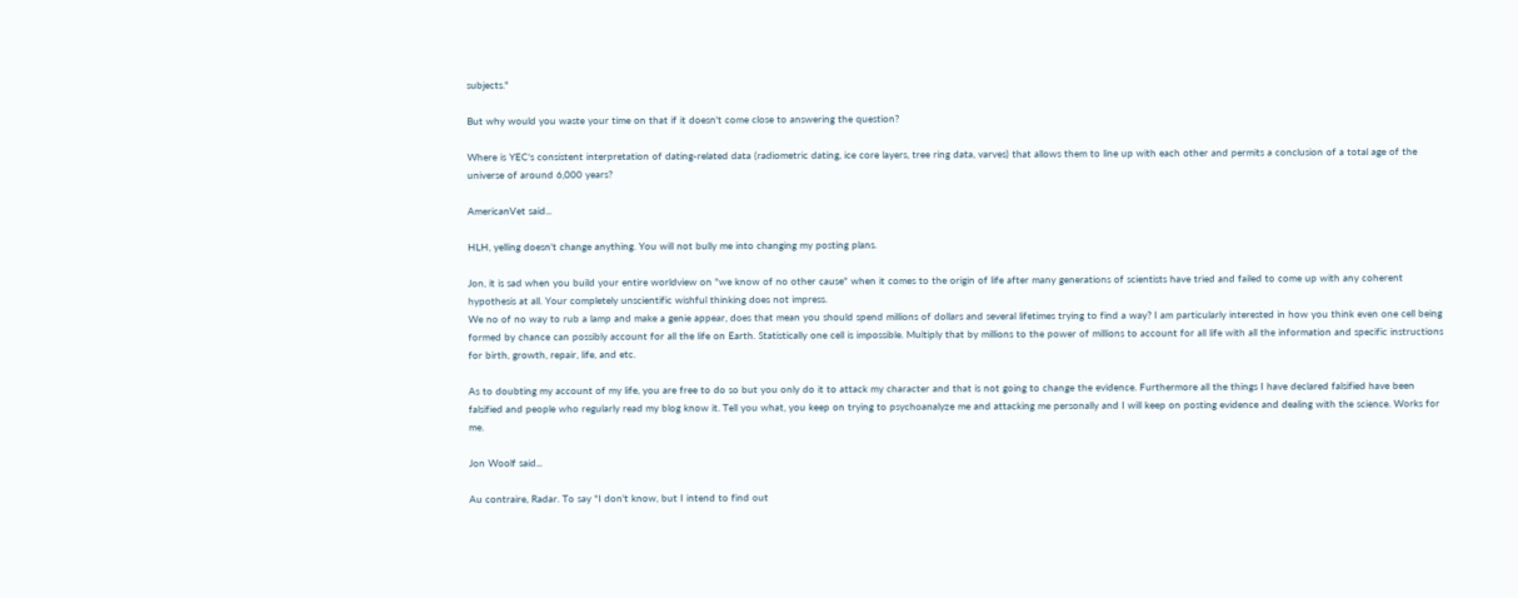subjects."

But why would you waste your time on that if it doesn't come close to answering the question?

Where is YEC's consistent interpretation of dating-related data (radiometric dating, ice core layers, tree ring data, varves) that allows them to line up with each other and permits a conclusion of a total age of the universe of around 6,000 years?

AmericanVet said...

HLH, yelling doesn't change anything. You will not bully me into changing my posting plans.

Jon, it is sad when you build your entire worldview on "we know of no other cause" when it comes to the origin of life after many generations of scientists have tried and failed to come up with any coherent hypothesis at all. Your completely unscientific wishful thinking does not impress.
We no of no way to rub a lamp and make a genie appear, does that mean you should spend millions of dollars and several lifetimes trying to find a way? I am particularly interested in how you think even one cell being formed by chance can possibly account for all the life on Earth. Statistically one cell is impossible. Multiply that by millions to the power of millions to account for all life with all the information and specific instructions for birth, growth, repair, life, and etc.

As to doubting my account of my life, you are free to do so but you only do it to attack my character and that is not going to change the evidence. Furthermore all the things I have declared falsified have been falsified and people who regularly read my blog know it. Tell you what, you keep on trying to psychoanalyze me and attacking me personally and I will keep on posting evidence and dealing with the science. Works for me.

Jon Woolf said...

Au contraire, Radar. To say "I don't know, but I intend to find out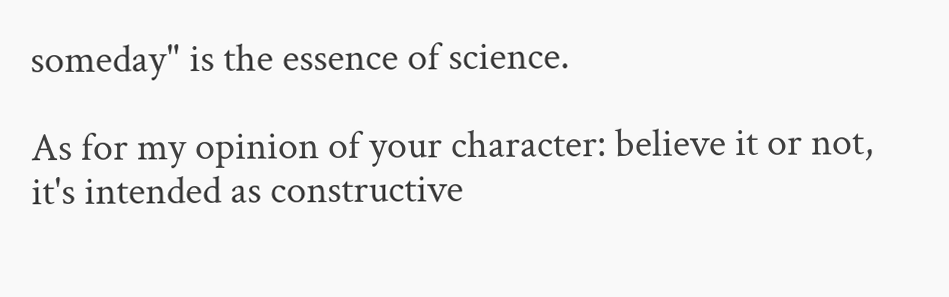someday" is the essence of science.

As for my opinion of your character: believe it or not, it's intended as constructive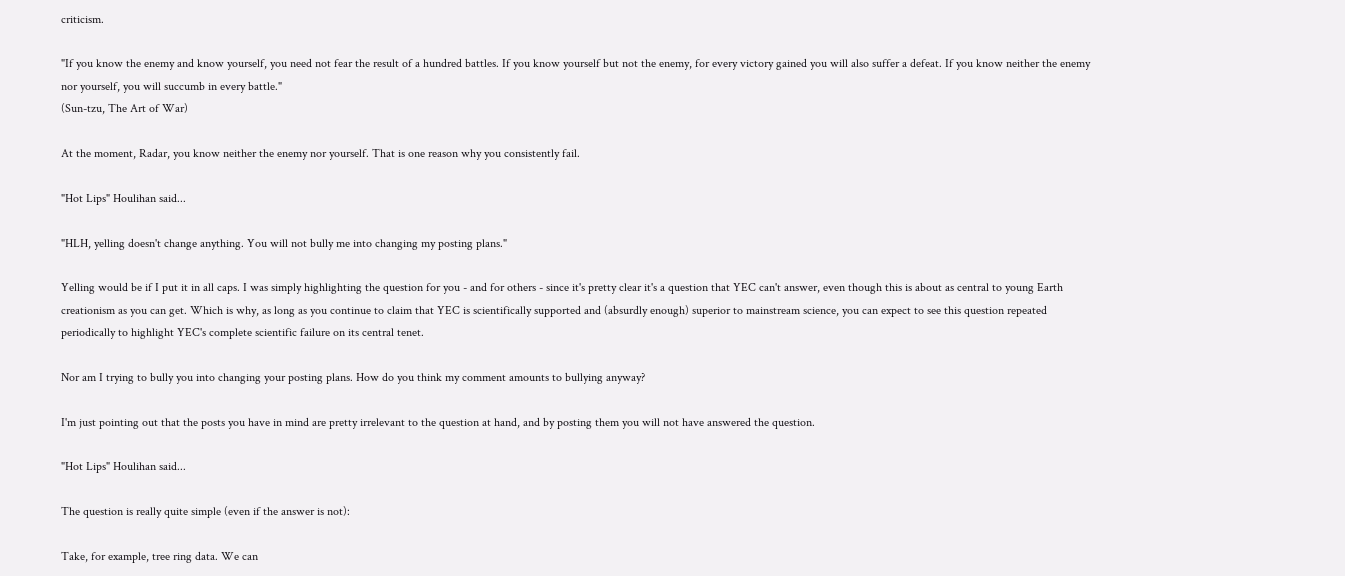criticism.

"If you know the enemy and know yourself, you need not fear the result of a hundred battles. If you know yourself but not the enemy, for every victory gained you will also suffer a defeat. If you know neither the enemy nor yourself, you will succumb in every battle."
(Sun-tzu, The Art of War)

At the moment, Radar, you know neither the enemy nor yourself. That is one reason why you consistently fail.

"Hot Lips" Houlihan said...

"HLH, yelling doesn't change anything. You will not bully me into changing my posting plans."

Yelling would be if I put it in all caps. I was simply highlighting the question for you - and for others - since it's pretty clear it's a question that YEC can't answer, even though this is about as central to young Earth creationism as you can get. Which is why, as long as you continue to claim that YEC is scientifically supported and (absurdly enough) superior to mainstream science, you can expect to see this question repeated periodically to highlight YEC's complete scientific failure on its central tenet.

Nor am I trying to bully you into changing your posting plans. How do you think my comment amounts to bullying anyway?

I'm just pointing out that the posts you have in mind are pretty irrelevant to the question at hand, and by posting them you will not have answered the question.

"Hot Lips" Houlihan said...

The question is really quite simple (even if the answer is not):

Take, for example, tree ring data. We can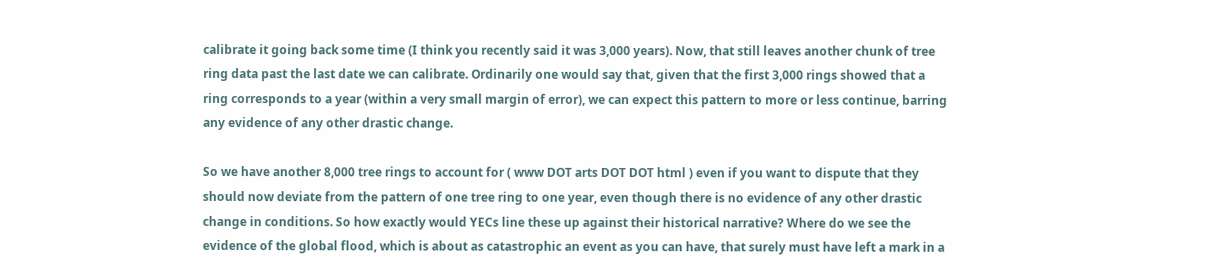calibrate it going back some time (I think you recently said it was 3,000 years). Now, that still leaves another chunk of tree ring data past the last date we can calibrate. Ordinarily one would say that, given that the first 3,000 rings showed that a ring corresponds to a year (within a very small margin of error), we can expect this pattern to more or less continue, barring any evidence of any other drastic change.

So we have another 8,000 tree rings to account for ( www DOT arts DOT DOT html ) even if you want to dispute that they should now deviate from the pattern of one tree ring to one year, even though there is no evidence of any other drastic change in conditions. So how exactly would YECs line these up against their historical narrative? Where do we see the evidence of the global flood, which is about as catastrophic an event as you can have, that surely must have left a mark in a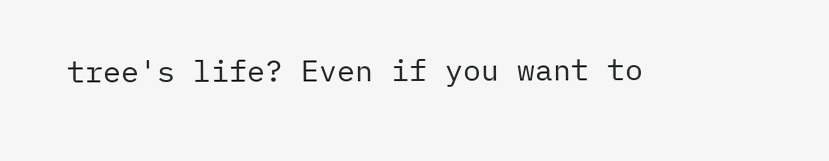tree's life? Even if you want to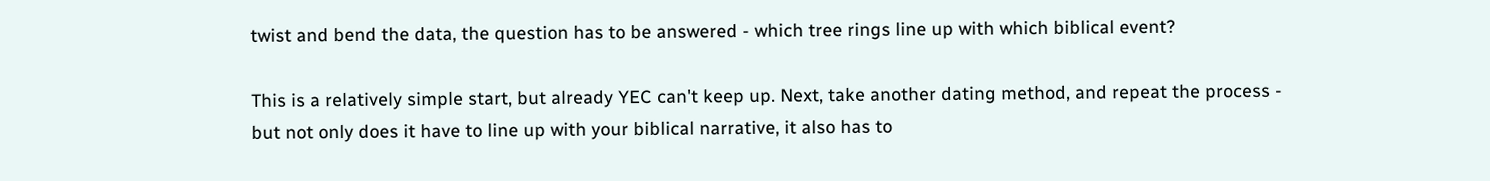twist and bend the data, the question has to be answered - which tree rings line up with which biblical event?

This is a relatively simple start, but already YEC can't keep up. Next, take another dating method, and repeat the process - but not only does it have to line up with your biblical narrative, it also has to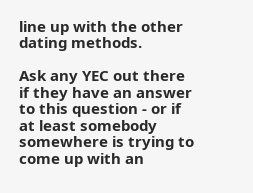line up with the other dating methods.

Ask any YEC out there if they have an answer to this question - or if at least somebody somewhere is trying to come up with an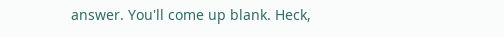answer. You'll come up blank. Heck,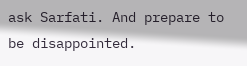ask Sarfati. And prepare to be disappointed.